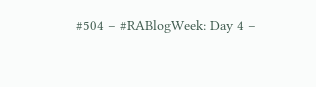#504 – #RABlogWeek: Day 4 –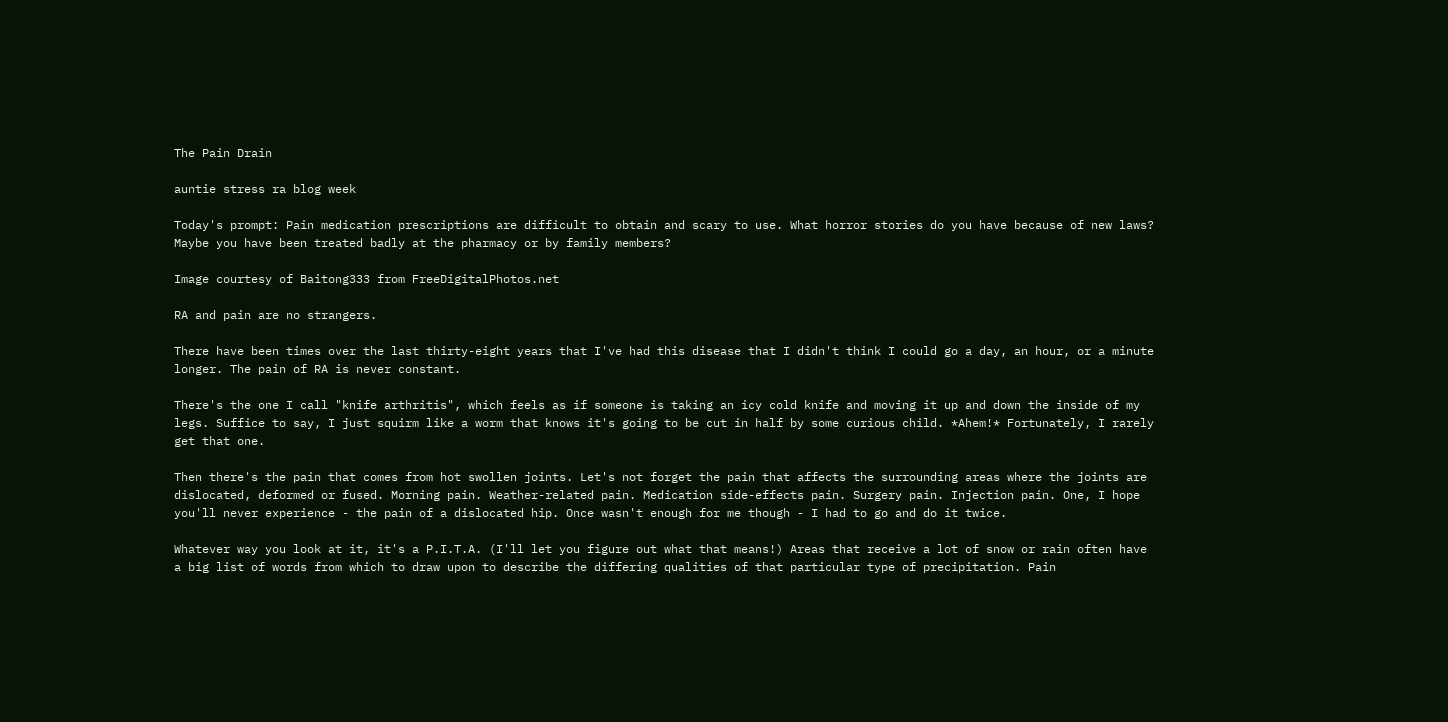The Pain Drain

auntie stress ra blog week

Today's prompt: Pain medication prescriptions are difficult to obtain and scary to use. What horror stories do you have because of new laws? Maybe you have been treated badly at the pharmacy or by family members?

Image courtesy of Baitong333 from FreeDigitalPhotos.net

RA and pain are no strangers.

There have been times over the last thirty-eight years that I've had this disease that I didn't think I could go a day, an hour, or a minute longer. The pain of RA is never constant.

There's the one I call "knife arthritis", which feels as if someone is taking an icy cold knife and moving it up and down the inside of my legs. Suffice to say, I just squirm like a worm that knows it's going to be cut in half by some curious child. *Ahem!* Fortunately, I rarely get that one.

Then there's the pain that comes from hot swollen joints. Let's not forget the pain that affects the surrounding areas where the joints are dislocated, deformed or fused. Morning pain. Weather-related pain. Medication side-effects pain. Surgery pain. Injection pain. One, I hope you'll never experience - the pain of a dislocated hip. Once wasn't enough for me though - I had to go and do it twice.

Whatever way you look at it, it's a P.I.T.A. (I'll let you figure out what that means!) Areas that receive a lot of snow or rain often have a big list of words from which to draw upon to describe the differing qualities of that particular type of precipitation. Pain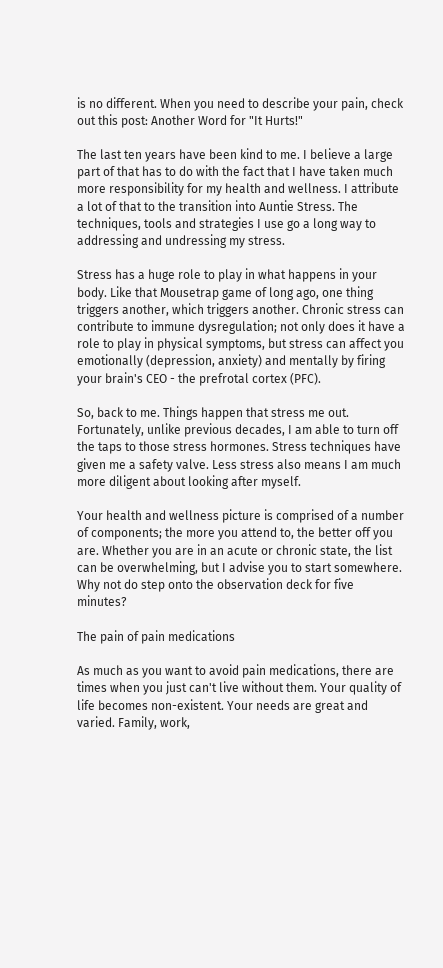is no different. When you need to describe your pain, check out this post: Another Word for "It Hurts!"

The last ten years have been kind to me. I believe a large part of that has to do with the fact that I have taken much more responsibility for my health and wellness. I attribute a lot of that to the transition into Auntie Stress. The techniques, tools and strategies I use go a long way to addressing and undressing my stress.

Stress has a huge role to play in what happens in your body. Like that Mousetrap game of long ago, one thing triggers another, which triggers another. Chronic stress can contribute to immune dysregulation; not only does it have a role to play in physical symptoms, but stress can affect you emotionally (depression, anxiety) and mentally by firing your brain's CEO - the prefrotal cortex (PFC).

So, back to me. Things happen that stress me out. Fortunately, unlike previous decades, I am able to turn off the taps to those stress hormones. Stress techniques have given me a safety valve. Less stress also means I am much more diligent about looking after myself.

Your health and wellness picture is comprised of a number of components; the more you attend to, the better off you are. Whether you are in an acute or chronic state, the list can be overwhelming, but I advise you to start somewhere. Why not do step onto the observation deck for five minutes?

The pain of pain medications

As much as you want to avoid pain medications, there are times when you just can't live without them. Your quality of life becomes non-existent. Your needs are great and varied. Family, work,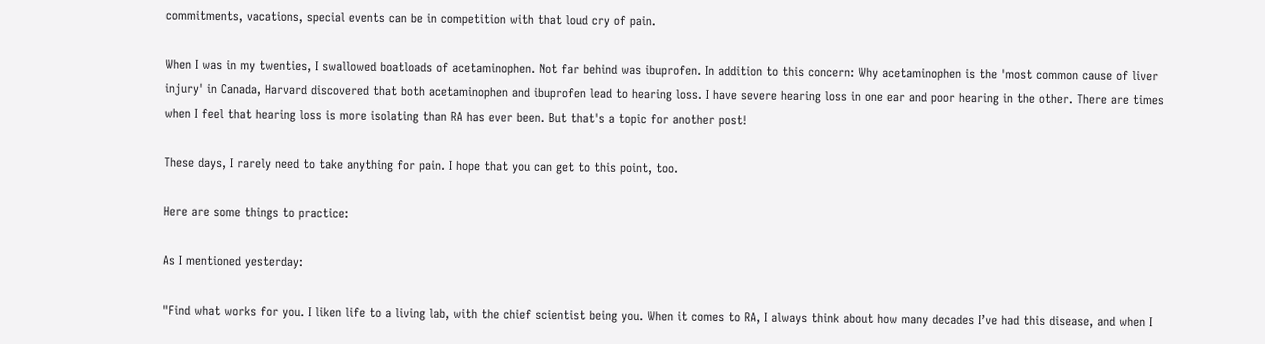commitments, vacations, special events can be in competition with that loud cry of pain.

When I was in my twenties, I swallowed boatloads of acetaminophen. Not far behind was ibuprofen. In addition to this concern: Why acetaminophen is the 'most common cause of liver injury' in Canada, Harvard discovered that both acetaminophen and ibuprofen lead to hearing loss. I have severe hearing loss in one ear and poor hearing in the other. There are times when I feel that hearing loss is more isolating than RA has ever been. But that's a topic for another post!

These days, I rarely need to take anything for pain. I hope that you can get to this point, too.

Here are some things to practice:

As I mentioned yesterday:

"Find what works for you. I liken life to a living lab, with the chief scientist being you. When it comes to RA, I always think about how many decades I’ve had this disease, and when I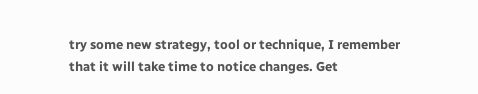try some new strategy, tool or technique, I remember that it will take time to notice changes. Get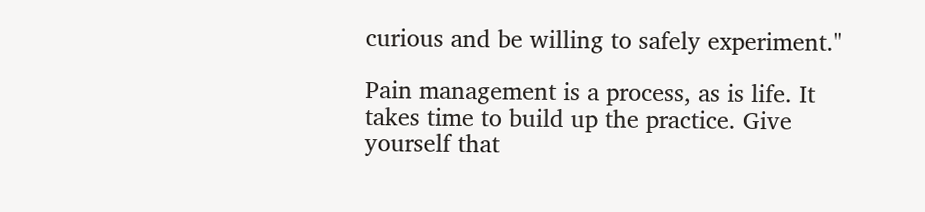curious and be willing to safely experiment."

Pain management is a process, as is life. It takes time to build up the practice. Give yourself that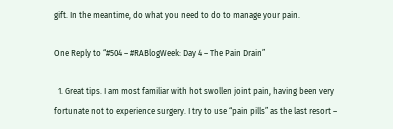gift. In the meantime, do what you need to do to manage your pain.

One Reply to “#504 – #RABlogWeek: Day 4 – The Pain Drain”

  1. Great tips. I am most familiar with hot swollen joint pain, having been very fortunate not to experience surgery. I try to use “pain pills” as the last resort –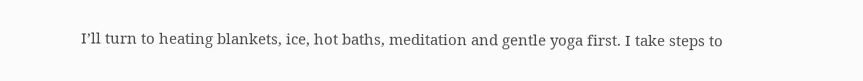I’ll turn to heating blankets, ice, hot baths, meditation and gentle yoga first. I take steps to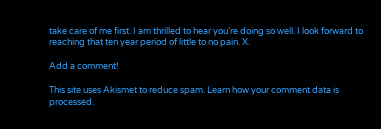take care of me first. I am thrilled to hear you’re doing so well. I look forward to reaching that ten year period of little to no pain. X.

Add a comment!

This site uses Akismet to reduce spam. Learn how your comment data is processed.